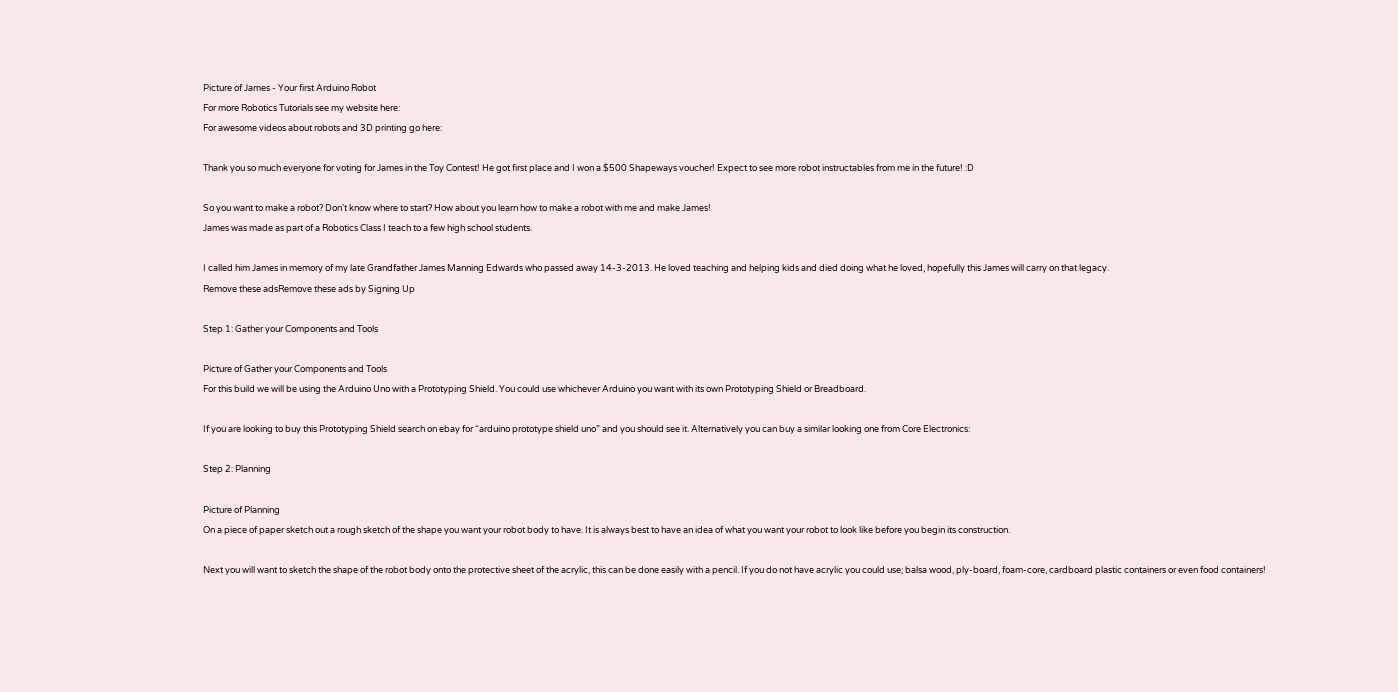Picture of James - Your first Arduino Robot
For more Robotics Tutorials see my website here:
For awesome videos about robots and 3D printing go here:

Thank you so much everyone for voting for James in the Toy Contest! He got first place and I won a $500 Shapeways voucher! Expect to see more robot instructables from me in the future! :D

So you want to make a robot? Don't know where to start? How about you learn how to make a robot with me and make James!
James was made as part of a Robotics Class I teach to a few high school students.

I called him James in memory of my late Grandfather James Manning Edwards who passed away 14-3-2013. He loved teaching and helping kids and died doing what he loved, hopefully this James will carry on that legacy.
Remove these adsRemove these ads by Signing Up

Step 1: Gather your Components and Tools

Picture of Gather your Components and Tools
For this build we will be using the Arduino Uno with a Prototyping Shield. You could use whichever Arduino you want with its own Prototyping Shield or Breadboard.

If you are looking to buy this Prototyping Shield search on ebay for “arduino prototype shield uno” and you should see it. Alternatively you can buy a similar looking one from Core Electronics:

Step 2: Planning

Picture of Planning
On a piece of paper sketch out a rough sketch of the shape you want your robot body to have. It is always best to have an idea of what you want your robot to look like before you begin its construction.

Next you will want to sketch the shape of the robot body onto the protective sheet of the acrylic, this can be done easily with a pencil. If you do not have acrylic you could use; balsa wood, ply-board, foam-core, cardboard plastic containers or even food containers!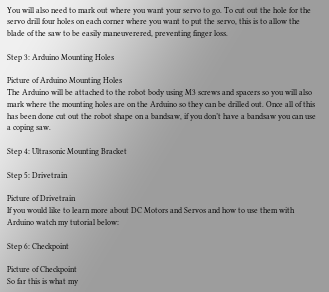You will also need to mark out where you want your servo to go. To cut out the hole for the servo drill four holes on each corner where you want to put the servo, this is to allow the blade of the saw to be easily maneuverered, preventing finger loss.

Step 3: Arduino Mounting Holes

Picture of Arduino Mounting Holes
The Arduino will be attached to the robot body using M3 screws and spacers so you will also mark where the mounting holes are on the Arduino so they can be drilled out. Once all of this has been done cut out the robot shape on a bandsaw, if you don’t have a bandsaw you can use a coping saw.

Step 4: Ultrasonic Mounting Bracket

Step 5: Drivetrain

Picture of Drivetrain
If you would like to learn more about DC Motors and Servos and how to use them with Arduino watch my tutorial below:

Step 6: Checkpoint

Picture of Checkpoint
So far this is what my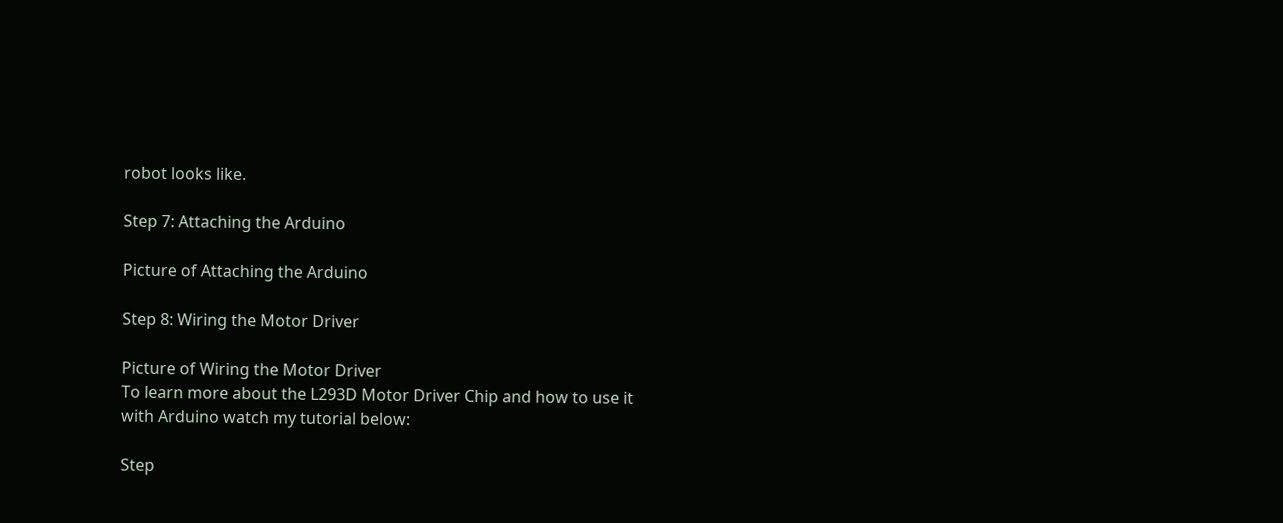robot looks like.

Step 7: Attaching the Arduino

Picture of Attaching the Arduino

Step 8: Wiring the Motor Driver

Picture of Wiring the Motor Driver
To learn more about the L293D Motor Driver Chip and how to use it with Arduino watch my tutorial below:

Step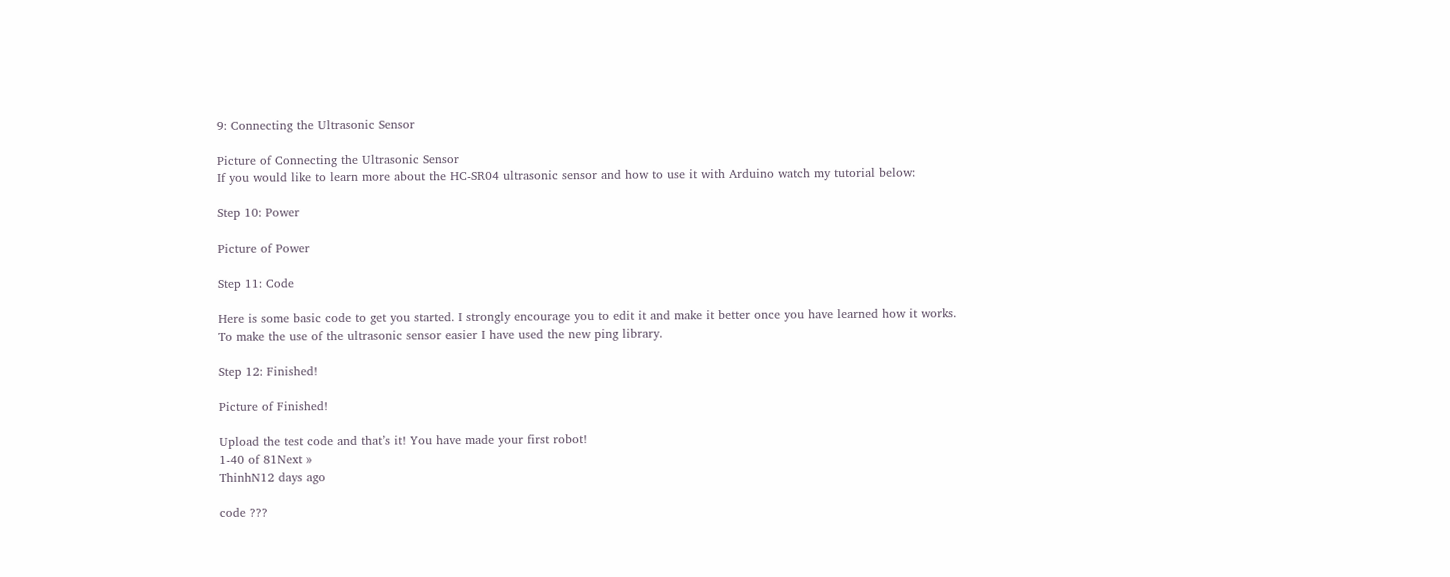9: Connecting the Ultrasonic Sensor

Picture of Connecting the Ultrasonic Sensor
If you would like to learn more about the HC-SR04 ultrasonic sensor and how to use it with Arduino watch my tutorial below:

Step 10: Power

Picture of Power

Step 11: Code

Here is some basic code to get you started. I strongly encourage you to edit it and make it better once you have learned how it works.
To make the use of the ultrasonic sensor easier I have used the new ping library.

Step 12: Finished!

Picture of Finished!

Upload the test code and that’s it! You have made your first robot!
1-40 of 81Next »
ThinhN12 days ago

code ???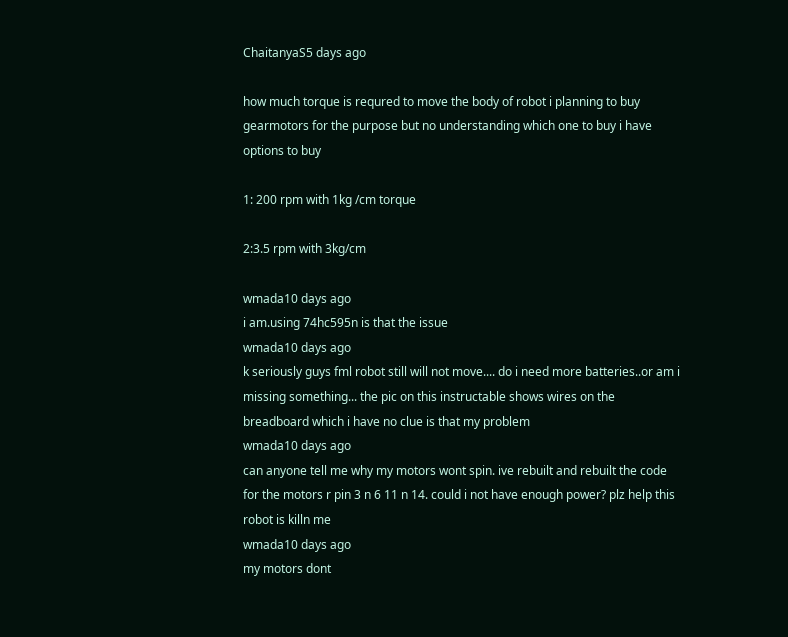ChaitanyaS5 days ago

how much torque is requred to move the body of robot i planning to buy gearmotors for the purpose but no understanding which one to buy i have options to buy

1: 200 rpm with 1kg /cm torque

2:3.5 rpm with 3kg/cm

wmada10 days ago
i am.using 74hc595n is that the issue
wmada10 days ago
k seriously guys fml robot still will not move.... do i need more batteries..or am i missing something... the pic on this instructable shows wires on the breadboard which i have no clue is that my problem
wmada10 days ago
can anyone tell me why my motors wont spin. ive rebuilt and rebuilt the code for the motors r pin 3 n 6 11 n 14. could i not have enough power? plz help this robot is killn me
wmada10 days ago
my motors dont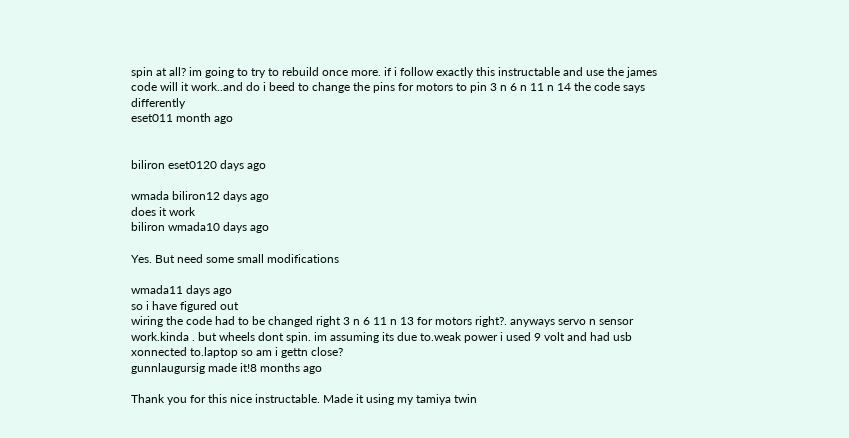spin at all? im going to try to rebuild once more. if i follow exactly this instructable and use the james code will it work..and do i beed to change the pins for motors to pin 3 n 6 n 11 n 14 the code says differently
eset011 month ago


biliron eset0120 days ago

wmada biliron12 days ago
does it work
biliron wmada10 days ago

Yes. But need some small modifications

wmada11 days ago
so i have figured out
wiring the code had to be changed right 3 n 6 11 n 13 for motors right?. anyways servo n sensor work.kinda . but wheels dont spin. im assuming its due to.weak power i used 9 volt and had usb xonnected to.laptop so am i gettn close?
gunnlaugursig made it!8 months ago

Thank you for this nice instructable. Made it using my tamiya twin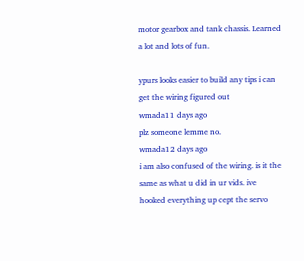motor gearbox and tank chassis. Learned a lot and lots of fun.

ypurs looks easier to build any tips i can get the wiring figured out
wmada11 days ago
plz someone lemme no.
wmada12 days ago
i am also confused of the wiring. is it the same as what u did in ur vids. ive hooked everything up cept the servo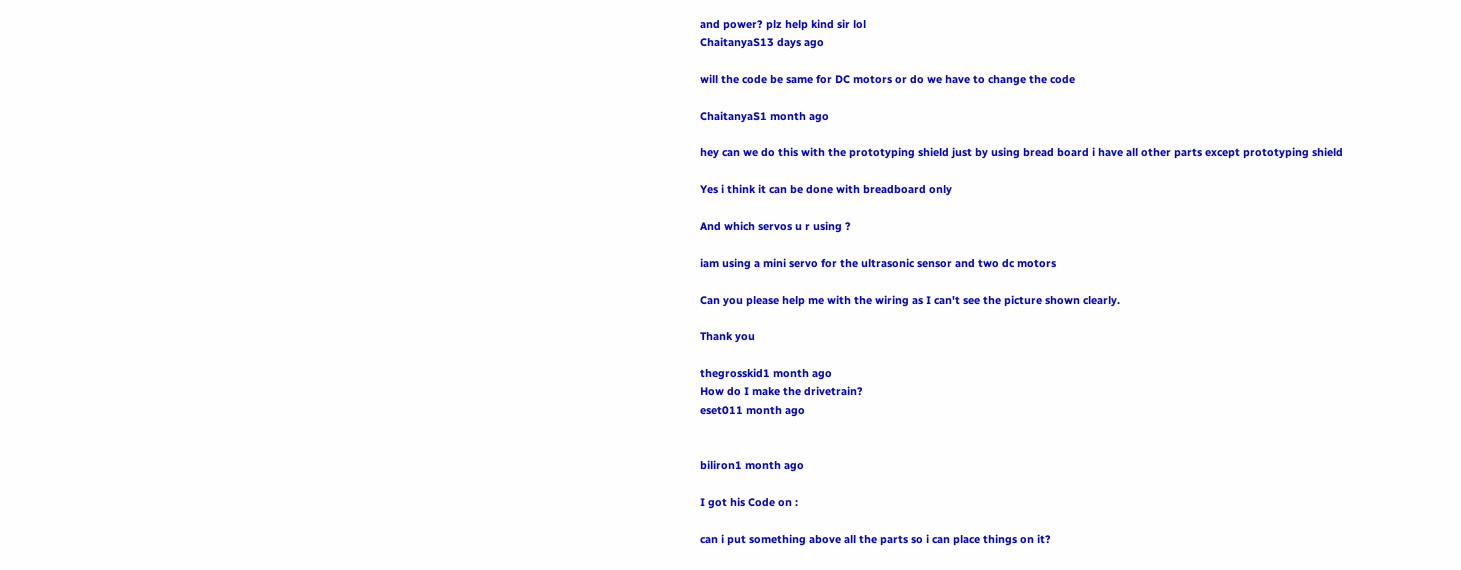and power? plz help kind sir lol
ChaitanyaS13 days ago

will the code be same for DC motors or do we have to change the code

ChaitanyaS1 month ago

hey can we do this with the prototyping shield just by using bread board i have all other parts except prototyping shield

Yes i think it can be done with breadboard only

And which servos u r using ?

iam using a mini servo for the ultrasonic sensor and two dc motors

Can you please help me with the wiring as I can't see the picture shown clearly.

Thank you

thegrosskid1 month ago
How do I make the drivetrain?
eset011 month ago


biliron1 month ago

I got his Code on :

can i put something above all the parts so i can place things on it?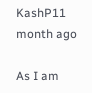KashP11 month ago

As I am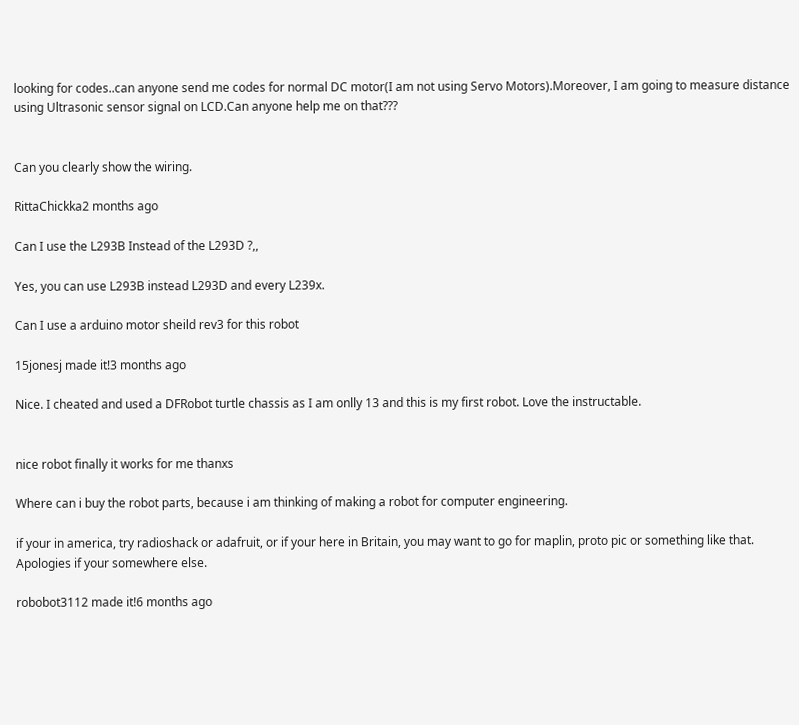looking for codes..can anyone send me codes for normal DC motor(I am not using Servo Motors).Moreover, I am going to measure distance using Ultrasonic sensor signal on LCD.Can anyone help me on that???


Can you clearly show the wiring.

RittaChickka2 months ago

Can I use the L293B Instead of the L293D ?,,

Yes, you can use L293B instead L293D and every L239x.

Can I use a arduino motor sheild rev3 for this robot

15jonesj made it!3 months ago

Nice. I cheated and used a DFRobot turtle chassis as I am onlly 13 and this is my first robot. Love the instructable.


nice robot finally it works for me thanxs

Where can i buy the robot parts, because i am thinking of making a robot for computer engineering.

if your in america, try radioshack or adafruit, or if your here in Britain, you may want to go for maplin, proto pic or something like that. Apologies if your somewhere else.

robobot3112 made it!6 months ago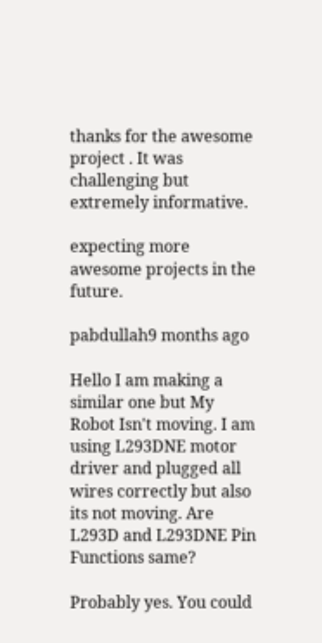thanks for the awesome project . It was challenging but extremely informative.

expecting more awesome projects in the future.

pabdullah9 months ago

Hello I am making a similar one but My Robot Isn't moving. I am using L293DNE motor driver and plugged all wires correctly but also its not moving. Are L293D and L293DNE Pin Functions same?

Probably yes. You could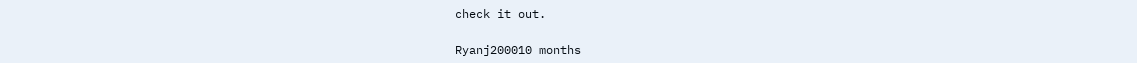check it out.

Ryanj200010 months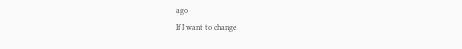ago
If I want to change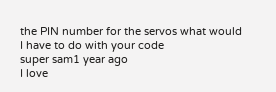the PIN number for the servos what would I have to do with your code
super sam1 year ago
I love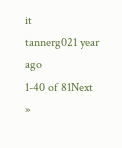it
tannerg021 year ago
1-40 of 81Next »